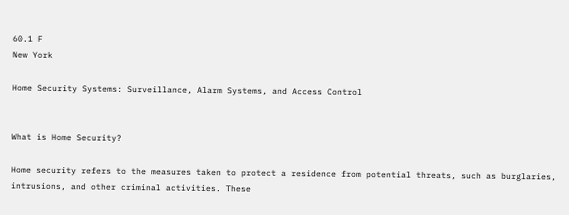60.1 F
New York

Home Security Systems: Surveillance, Alarm Systems, and Access Control


What is Home Security?

Home security refers to the measures taken to protect a residence from potential threats, such as burglaries, intrusions, and other criminal activities. These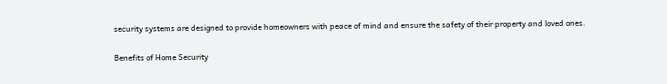security systems are designed to provide homeowners with peace of mind and ensure the safety of their property and loved ones.

Benefits of Home Security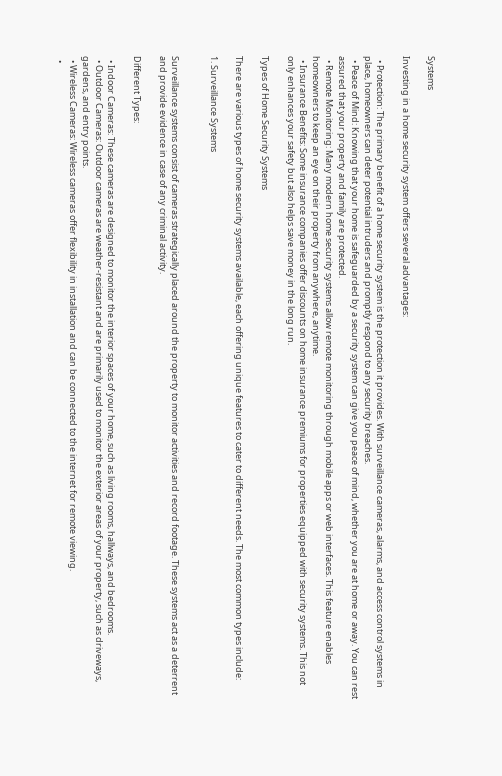Systems

Investing in a home security system offers several advantages:

  • Protection: The primary benefit of a home security system is the protection it provides. With surveillance cameras, alarms, and access control systems in place, homeowners can deter potential intruders and promptly respond to any security breaches.
  • Peace of Mind: Knowing that your home is safeguarded by a security system can give you peace of mind, whether you are at home or away. You can rest assured that your property and family are protected.
  • Remote Monitoring: Many modern home security systems allow remote monitoring through mobile apps or web interfaces. This feature enables homeowners to keep an eye on their property from anywhere, anytime.
  • Insurance Benefits: Some insurance companies offer discounts on home insurance premiums for properties equipped with security systems. This not only enhances your safety but also helps save money in the long run.

Types of Home Security Systems

There are various types of home security systems available, each offering unique features to cater to different needs. The most common types include:

1. Surveillance Systems


Surveillance systems consist of cameras strategically placed around the property to monitor activities and record footage. These systems act as a deterrent and provide evidence in case of any criminal activity.

Different Types:

  • Indoor Cameras: These cameras are designed to monitor the interior spaces of your home, such as living rooms, hallways, and bedrooms.
  • Outdoor Cameras: Outdoor cameras are weather-resistant and are primarily used to monitor the exterior areas of your property, such as driveways, gardens, and entry points.
  • Wireless Cameras: Wireless cameras offer flexibility in installation and can be connected to the internet for remote viewing.
  •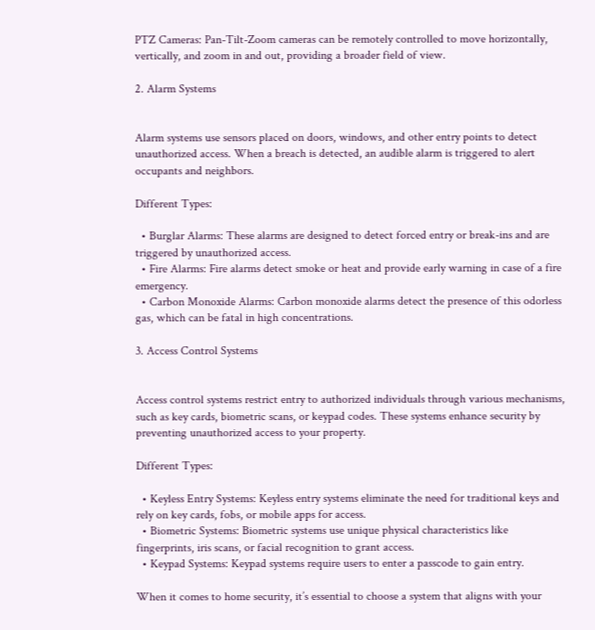PTZ Cameras: Pan-Tilt-Zoom cameras can be remotely controlled to move horizontally, vertically, and zoom in and out, providing a broader field of view.

2. Alarm Systems


Alarm systems use sensors placed on doors, windows, and other entry points to detect unauthorized access. When a breach is detected, an audible alarm is triggered to alert occupants and neighbors.

Different Types:

  • Burglar Alarms: These alarms are designed to detect forced entry or break-ins and are triggered by unauthorized access.
  • Fire Alarms: Fire alarms detect smoke or heat and provide early warning in case of a fire emergency.
  • Carbon Monoxide Alarms: Carbon monoxide alarms detect the presence of this odorless gas, which can be fatal in high concentrations.

3. Access Control Systems


Access control systems restrict entry to authorized individuals through various mechanisms, such as key cards, biometric scans, or keypad codes. These systems enhance security by preventing unauthorized access to your property.

Different Types:

  • Keyless Entry Systems: Keyless entry systems eliminate the need for traditional keys and rely on key cards, fobs, or mobile apps for access.
  • Biometric Systems: Biometric systems use unique physical characteristics like fingerprints, iris scans, or facial recognition to grant access.
  • Keypad Systems: Keypad systems require users to enter a passcode to gain entry.

When it comes to home security, it’s essential to choose a system that aligns with your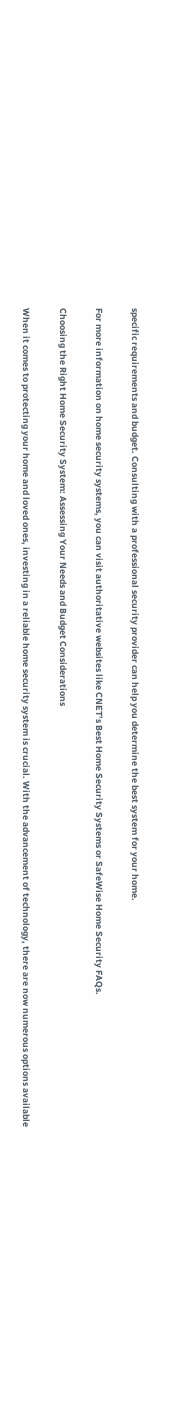specific requirements and budget. Consulting with a professional security provider can help you determine the best system for your home.

For more information on home security systems, you can visit authoritative websites like CNET’s Best Home Security Systems or SafeWise Home Security FAQs.

Choosing the Right Home Security System: Assessing Your Needs and Budget Considerations

When it comes to protecting your home and loved ones, investing in a reliable home security system is crucial. With the advancement of technology, there are now numerous options available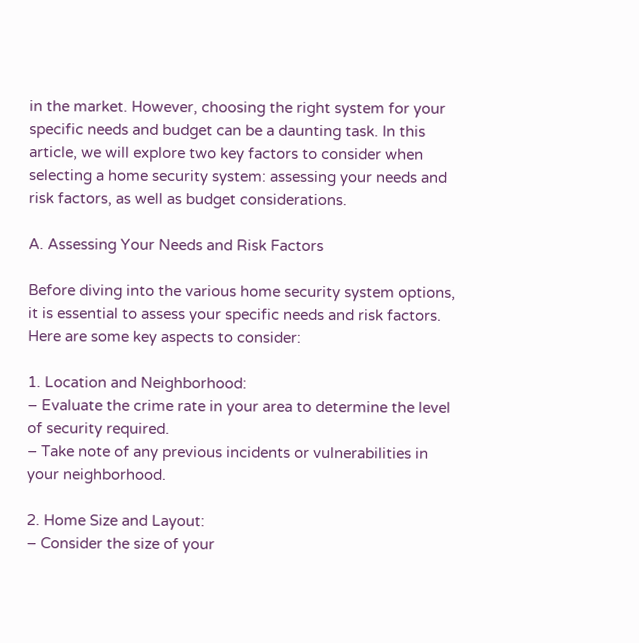in the market. However, choosing the right system for your specific needs and budget can be a daunting task. In this article, we will explore two key factors to consider when selecting a home security system: assessing your needs and risk factors, as well as budget considerations.

A. Assessing Your Needs and Risk Factors

Before diving into the various home security system options, it is essential to assess your specific needs and risk factors. Here are some key aspects to consider:

1. Location and Neighborhood:
– Evaluate the crime rate in your area to determine the level of security required.
– Take note of any previous incidents or vulnerabilities in your neighborhood.

2. Home Size and Layout:
– Consider the size of your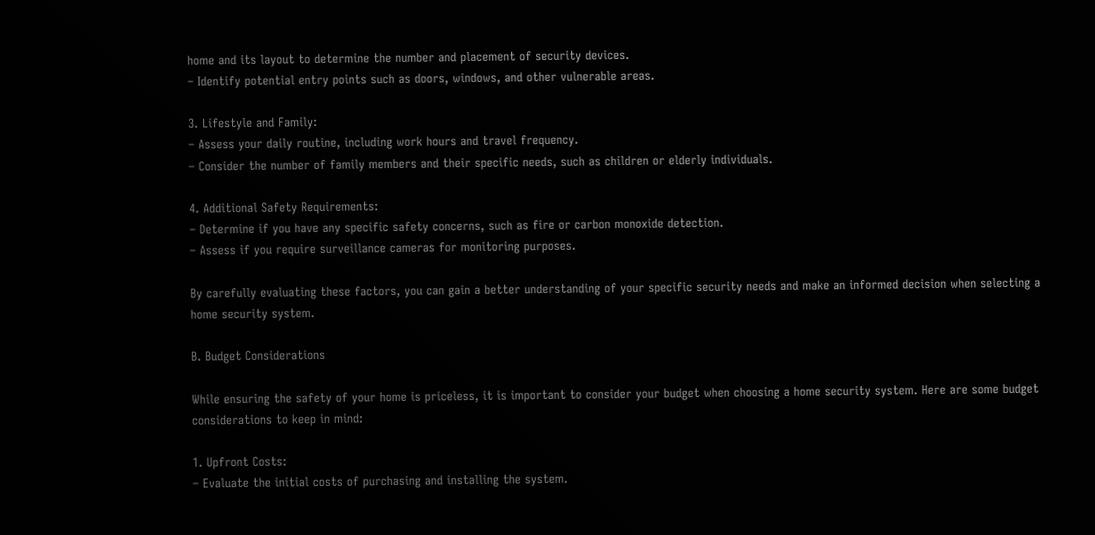home and its layout to determine the number and placement of security devices.
– Identify potential entry points such as doors, windows, and other vulnerable areas.

3. Lifestyle and Family:
– Assess your daily routine, including work hours and travel frequency.
– Consider the number of family members and their specific needs, such as children or elderly individuals.

4. Additional Safety Requirements:
– Determine if you have any specific safety concerns, such as fire or carbon monoxide detection.
– Assess if you require surveillance cameras for monitoring purposes.

By carefully evaluating these factors, you can gain a better understanding of your specific security needs and make an informed decision when selecting a home security system.

B. Budget Considerations

While ensuring the safety of your home is priceless, it is important to consider your budget when choosing a home security system. Here are some budget considerations to keep in mind:

1. Upfront Costs:
– Evaluate the initial costs of purchasing and installing the system.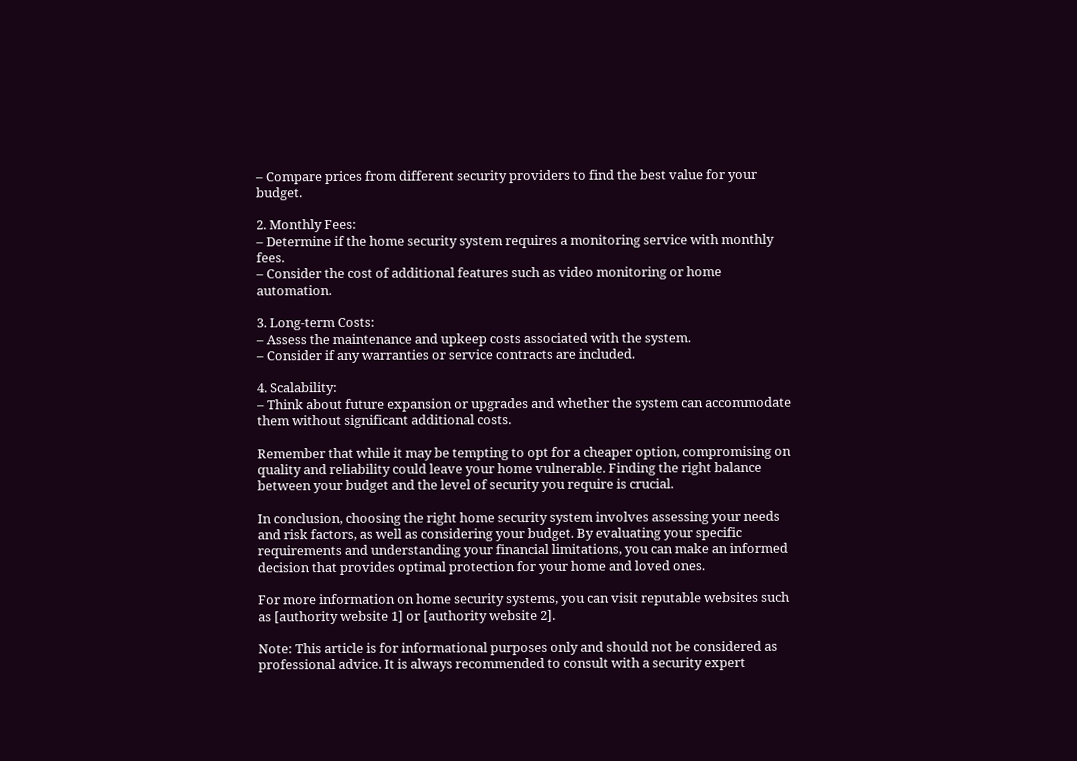– Compare prices from different security providers to find the best value for your budget.

2. Monthly Fees:
– Determine if the home security system requires a monitoring service with monthly fees.
– Consider the cost of additional features such as video monitoring or home automation.

3. Long-term Costs:
– Assess the maintenance and upkeep costs associated with the system.
– Consider if any warranties or service contracts are included.

4. Scalability:
– Think about future expansion or upgrades and whether the system can accommodate them without significant additional costs.

Remember that while it may be tempting to opt for a cheaper option, compromising on quality and reliability could leave your home vulnerable. Finding the right balance between your budget and the level of security you require is crucial.

In conclusion, choosing the right home security system involves assessing your needs and risk factors, as well as considering your budget. By evaluating your specific requirements and understanding your financial limitations, you can make an informed decision that provides optimal protection for your home and loved ones.

For more information on home security systems, you can visit reputable websites such as [authority website 1] or [authority website 2].

Note: This article is for informational purposes only and should not be considered as professional advice. It is always recommended to consult with a security expert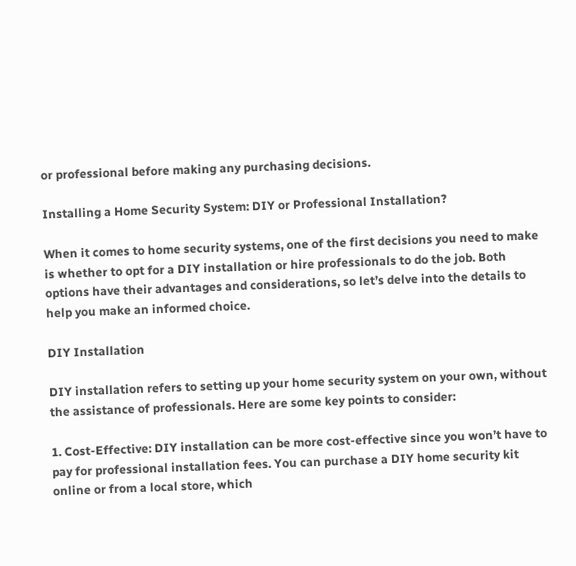or professional before making any purchasing decisions.

Installing a Home Security System: DIY or Professional Installation?

When it comes to home security systems, one of the first decisions you need to make is whether to opt for a DIY installation or hire professionals to do the job. Both options have their advantages and considerations, so let’s delve into the details to help you make an informed choice.

DIY Installation

DIY installation refers to setting up your home security system on your own, without the assistance of professionals. Here are some key points to consider:

1. Cost-Effective: DIY installation can be more cost-effective since you won’t have to pay for professional installation fees. You can purchase a DIY home security kit online or from a local store, which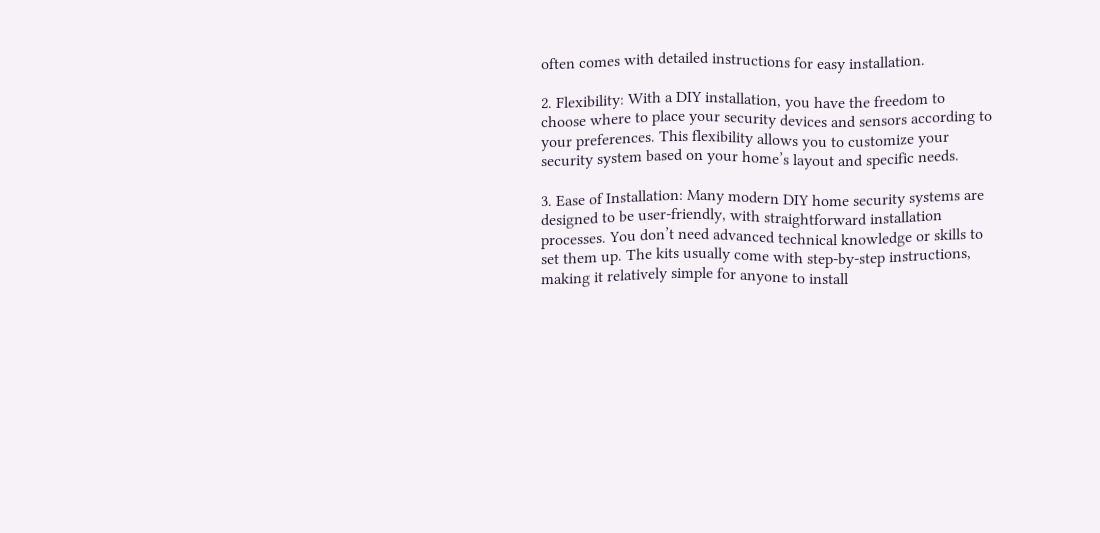often comes with detailed instructions for easy installation.

2. Flexibility: With a DIY installation, you have the freedom to choose where to place your security devices and sensors according to your preferences. This flexibility allows you to customize your security system based on your home’s layout and specific needs.

3. Ease of Installation: Many modern DIY home security systems are designed to be user-friendly, with straightforward installation processes. You don’t need advanced technical knowledge or skills to set them up. The kits usually come with step-by-step instructions, making it relatively simple for anyone to install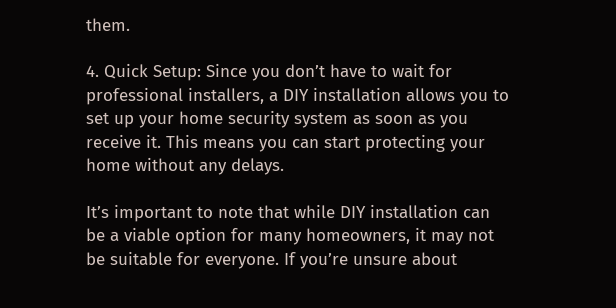them.

4. Quick Setup: Since you don’t have to wait for professional installers, a DIY installation allows you to set up your home security system as soon as you receive it. This means you can start protecting your home without any delays.

It’s important to note that while DIY installation can be a viable option for many homeowners, it may not be suitable for everyone. If you’re unsure about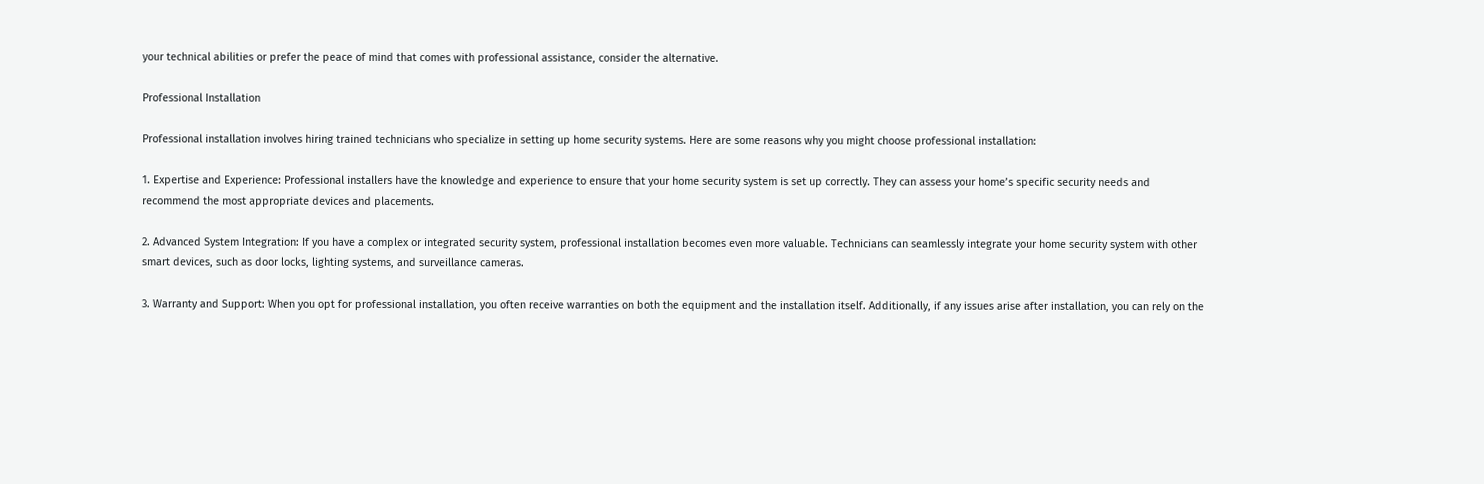your technical abilities or prefer the peace of mind that comes with professional assistance, consider the alternative.

Professional Installation

Professional installation involves hiring trained technicians who specialize in setting up home security systems. Here are some reasons why you might choose professional installation:

1. Expertise and Experience: Professional installers have the knowledge and experience to ensure that your home security system is set up correctly. They can assess your home’s specific security needs and recommend the most appropriate devices and placements.

2. Advanced System Integration: If you have a complex or integrated security system, professional installation becomes even more valuable. Technicians can seamlessly integrate your home security system with other smart devices, such as door locks, lighting systems, and surveillance cameras.

3. Warranty and Support: When you opt for professional installation, you often receive warranties on both the equipment and the installation itself. Additionally, if any issues arise after installation, you can rely on the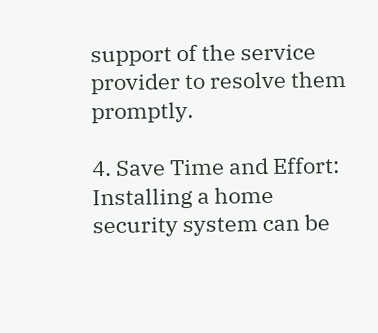support of the service provider to resolve them promptly.

4. Save Time and Effort: Installing a home security system can be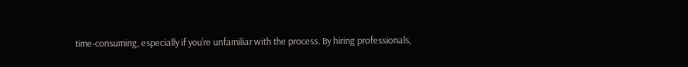time-consuming, especially if you’re unfamiliar with the process. By hiring professionals,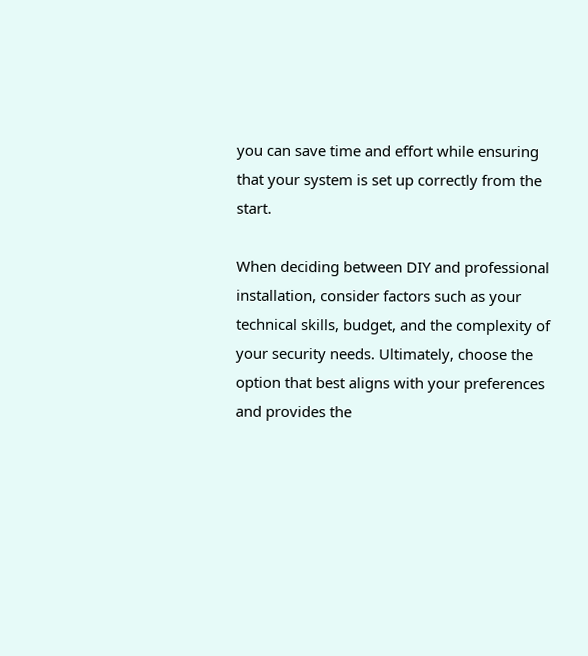you can save time and effort while ensuring that your system is set up correctly from the start.

When deciding between DIY and professional installation, consider factors such as your technical skills, budget, and the complexity of your security needs. Ultimately, choose the option that best aligns with your preferences and provides the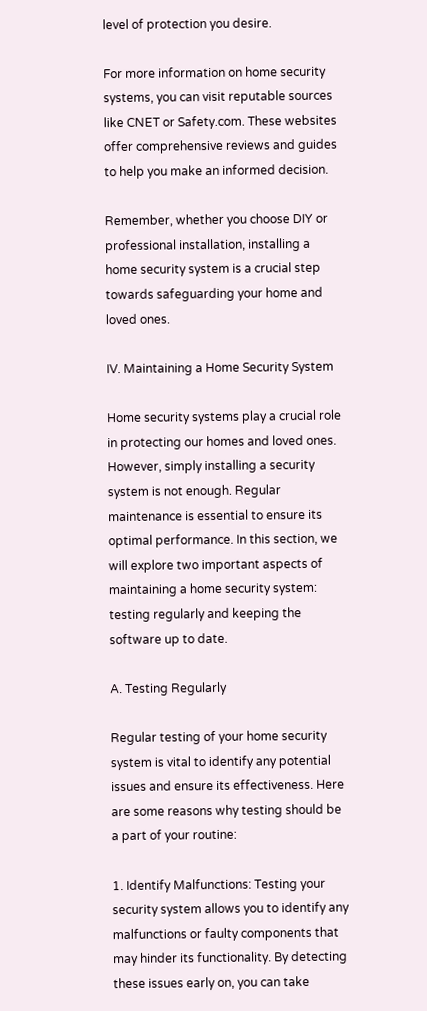level of protection you desire.

For more information on home security systems, you can visit reputable sources like CNET or Safety.com. These websites offer comprehensive reviews and guides to help you make an informed decision.

Remember, whether you choose DIY or professional installation, installing a home security system is a crucial step towards safeguarding your home and loved ones.

IV. Maintaining a Home Security System

Home security systems play a crucial role in protecting our homes and loved ones. However, simply installing a security system is not enough. Regular maintenance is essential to ensure its optimal performance. In this section, we will explore two important aspects of maintaining a home security system: testing regularly and keeping the software up to date.

A. Testing Regularly

Regular testing of your home security system is vital to identify any potential issues and ensure its effectiveness. Here are some reasons why testing should be a part of your routine:

1. Identify Malfunctions: Testing your security system allows you to identify any malfunctions or faulty components that may hinder its functionality. By detecting these issues early on, you can take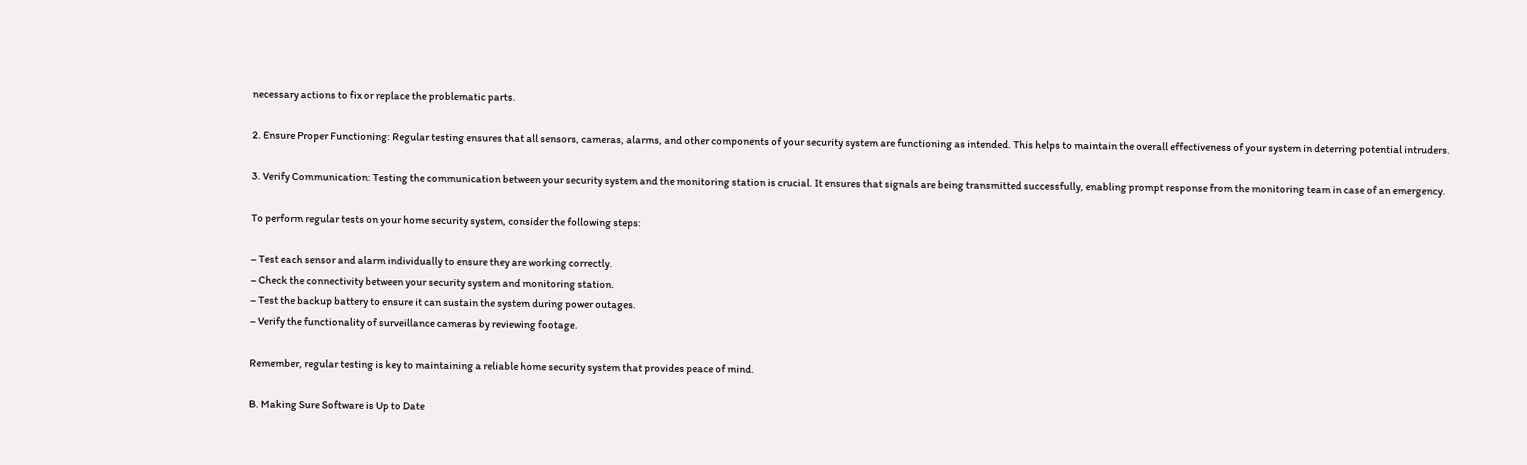necessary actions to fix or replace the problematic parts.

2. Ensure Proper Functioning: Regular testing ensures that all sensors, cameras, alarms, and other components of your security system are functioning as intended. This helps to maintain the overall effectiveness of your system in deterring potential intruders.

3. Verify Communication: Testing the communication between your security system and the monitoring station is crucial. It ensures that signals are being transmitted successfully, enabling prompt response from the monitoring team in case of an emergency.

To perform regular tests on your home security system, consider the following steps:

– Test each sensor and alarm individually to ensure they are working correctly.
– Check the connectivity between your security system and monitoring station.
– Test the backup battery to ensure it can sustain the system during power outages.
– Verify the functionality of surveillance cameras by reviewing footage.

Remember, regular testing is key to maintaining a reliable home security system that provides peace of mind.

B. Making Sure Software is Up to Date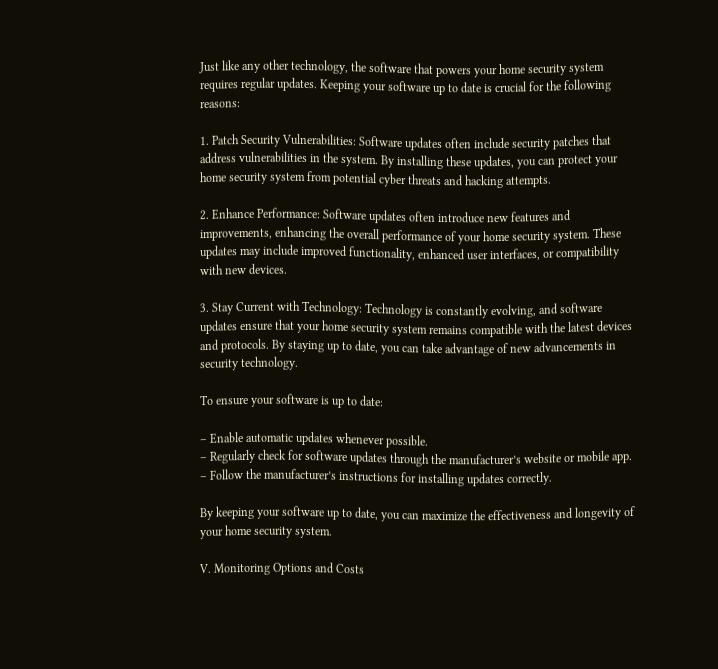Just like any other technology, the software that powers your home security system requires regular updates. Keeping your software up to date is crucial for the following reasons:

1. Patch Security Vulnerabilities: Software updates often include security patches that address vulnerabilities in the system. By installing these updates, you can protect your home security system from potential cyber threats and hacking attempts.

2. Enhance Performance: Software updates often introduce new features and improvements, enhancing the overall performance of your home security system. These updates may include improved functionality, enhanced user interfaces, or compatibility with new devices.

3. Stay Current with Technology: Technology is constantly evolving, and software updates ensure that your home security system remains compatible with the latest devices and protocols. By staying up to date, you can take advantage of new advancements in security technology.

To ensure your software is up to date:

– Enable automatic updates whenever possible.
– Regularly check for software updates through the manufacturer’s website or mobile app.
– Follow the manufacturer’s instructions for installing updates correctly.

By keeping your software up to date, you can maximize the effectiveness and longevity of your home security system.

V. Monitoring Options and Costs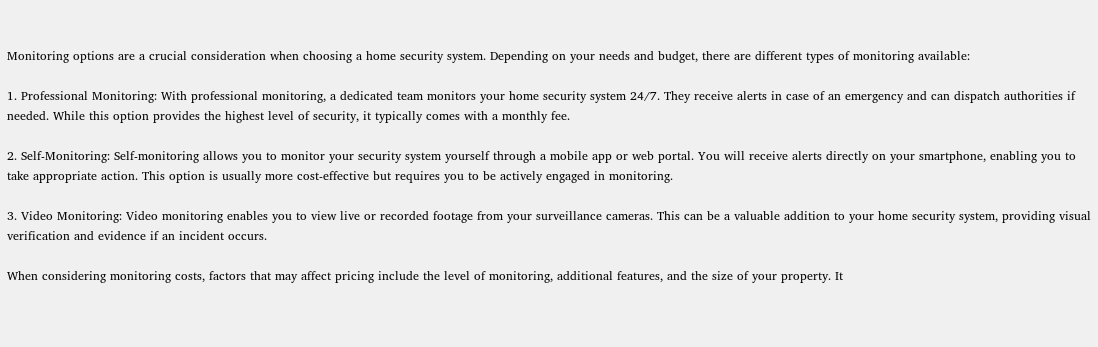Monitoring options are a crucial consideration when choosing a home security system. Depending on your needs and budget, there are different types of monitoring available:

1. Professional Monitoring: With professional monitoring, a dedicated team monitors your home security system 24/7. They receive alerts in case of an emergency and can dispatch authorities if needed. While this option provides the highest level of security, it typically comes with a monthly fee.

2. Self-Monitoring: Self-monitoring allows you to monitor your security system yourself through a mobile app or web portal. You will receive alerts directly on your smartphone, enabling you to take appropriate action. This option is usually more cost-effective but requires you to be actively engaged in monitoring.

3. Video Monitoring: Video monitoring enables you to view live or recorded footage from your surveillance cameras. This can be a valuable addition to your home security system, providing visual verification and evidence if an incident occurs.

When considering monitoring costs, factors that may affect pricing include the level of monitoring, additional features, and the size of your property. It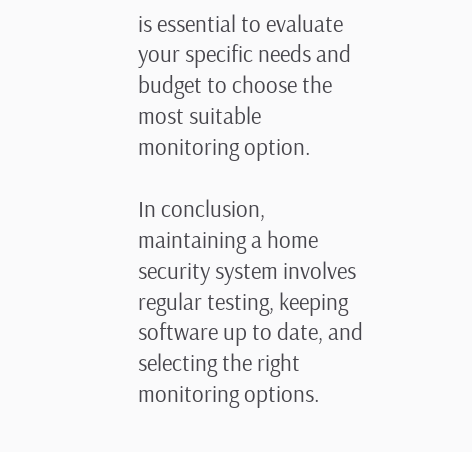is essential to evaluate your specific needs and budget to choose the most suitable monitoring option.

In conclusion, maintaining a home security system involves regular testing, keeping software up to date, and selecting the right monitoring options.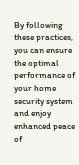By following these practices, you can ensure the optimal performance of your home security system and enjoy enhanced peace of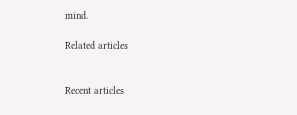mind.

Related articles


Recent articles